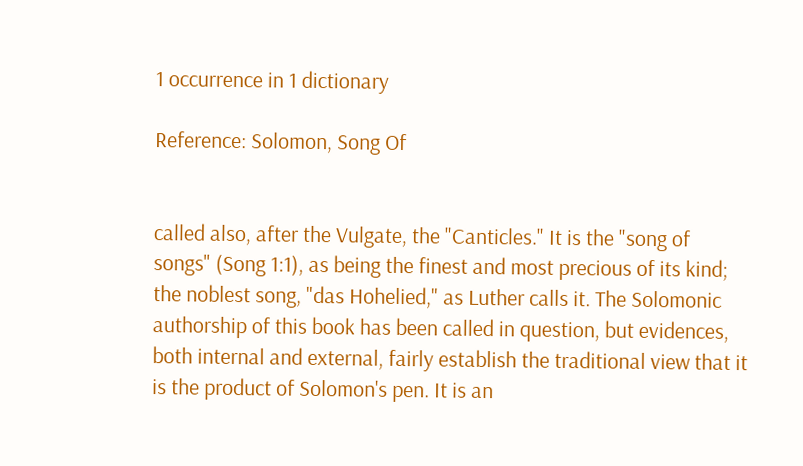1 occurrence in 1 dictionary

Reference: Solomon, Song Of


called also, after the Vulgate, the "Canticles." It is the "song of songs" (Song 1:1), as being the finest and most precious of its kind; the noblest song, "das Hohelied," as Luther calls it. The Solomonic authorship of this book has been called in question, but evidences, both internal and external, fairly establish the traditional view that it is the product of Solomon's pen. It is an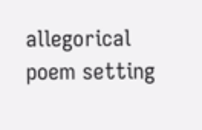allegorical poem setting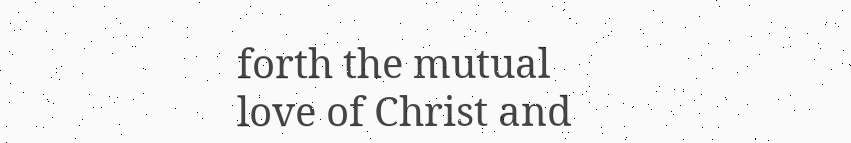forth the mutual love of Christ and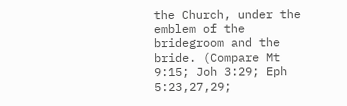the Church, under the emblem of the bridegroom and the bride. (Compare Mt 9:15; Joh 3:29; Eph 5:23,27,29;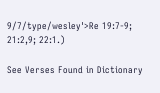9/7/type/wesley'>Re 19:7-9; 21:2,9; 22:1.)

See Verses Found in Dictionary